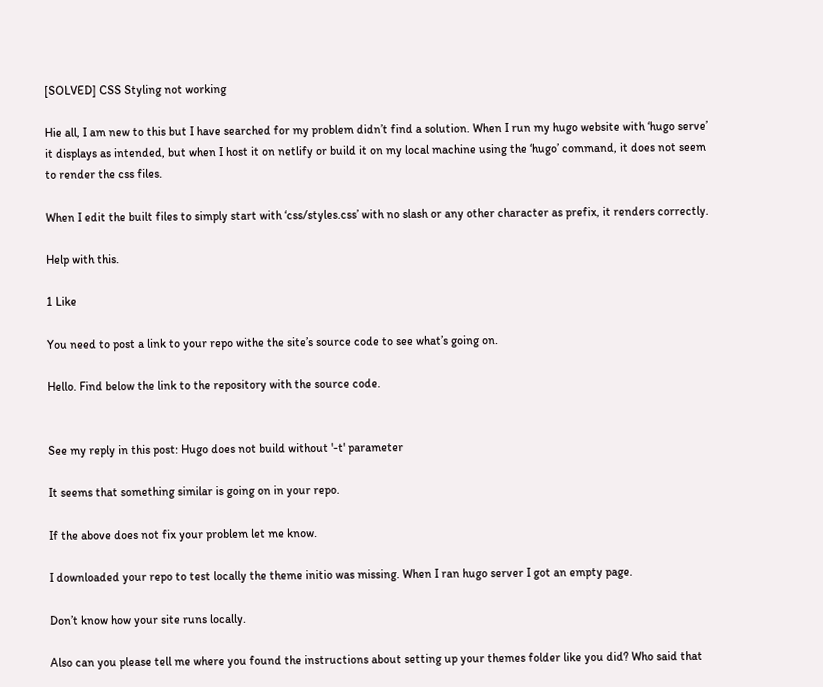[SOLVED] CSS Styling not working

Hie all, I am new to this but I have searched for my problem didn’t find a solution. When I run my hugo website with ‘hugo serve’ it displays as intended, but when I host it on netlify or build it on my local machine using the ‘hugo’ command, it does not seem to render the css files.

When I edit the built files to simply start with ‘css/styles.css’ with no slash or any other character as prefix, it renders correctly.

Help with this.

1 Like

You need to post a link to your repo withe the site’s source code to see what’s going on.

Hello. Find below the link to the repository with the source code.


See my reply in this post: Hugo does not build without '-t' parameter

It seems that something similar is going on in your repo.

If the above does not fix your problem let me know.

I downloaded your repo to test locally the theme initio was missing. When I ran hugo server I got an empty page.

Don’t know how your site runs locally.

Also can you please tell me where you found the instructions about setting up your themes folder like you did? Who said that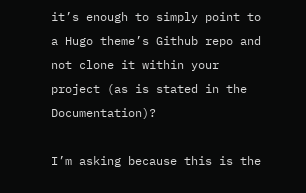it’s enough to simply point to a Hugo theme’s Github repo and not clone it within your project (as is stated in the Documentation)?

I’m asking because this is the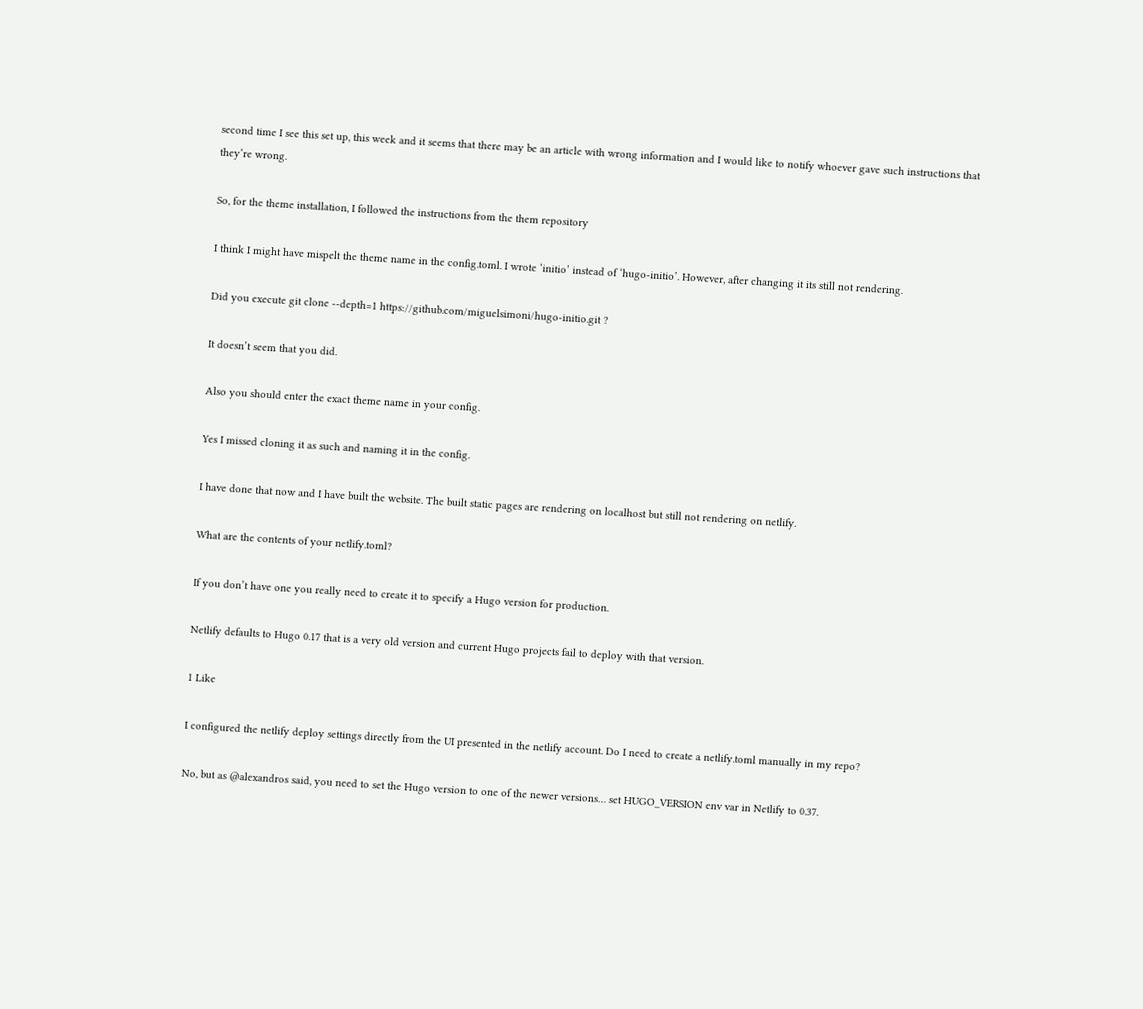second time I see this set up, this week and it seems that there may be an article with wrong information and I would like to notify whoever gave such instructions that they’re wrong.

So, for the theme installation, I followed the instructions from the them repository

I think I might have mispelt the theme name in the config.toml. I wrote ‘initio’ instead of ‘hugo-initio’. However, after changing it its still not rendering.

Did you execute git clone --depth=1 https://github.com/miguelsimoni/hugo-initio.git ?

It doesn’t seem that you did.

Also you should enter the exact theme name in your config.

Yes I missed cloning it as such and naming it in the config.

I have done that now and I have built the website. The built static pages are rendering on localhost but still not rendering on netlify.

What are the contents of your netlify.toml?

If you don’t have one you really need to create it to specify a Hugo version for production.

Netlify defaults to Hugo 0.17 that is a very old version and current Hugo projects fail to deploy with that version.

1 Like

I configured the netlify deploy settings directly from the UI presented in the netlify account. Do I need to create a netlify.toml manually in my repo?

No, but as @alexandros said, you need to set the Hugo version to one of the newer versions… set HUGO_VERSION env var in Netlify to 0.37.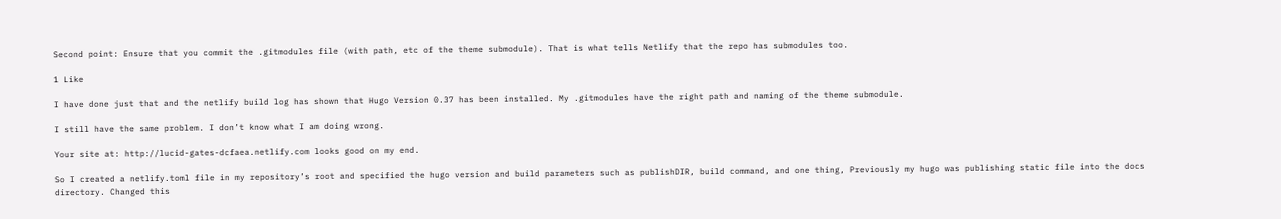Second point: Ensure that you commit the .gitmodules file (with path, etc of the theme submodule). That is what tells Netlify that the repo has submodules too.

1 Like

I have done just that and the netlify build log has shown that Hugo Version 0.37 has been installed. My .gitmodules have the right path and naming of the theme submodule.

I still have the same problem. I don’t know what I am doing wrong.

Your site at: http://lucid-gates-dcfaea.netlify.com looks good on my end.

So I created a netlify.toml file in my repository’s root and specified the hugo version and build parameters such as publishDIR, build command, and one thing, Previously my hugo was publishing static file into the docs directory. Changed this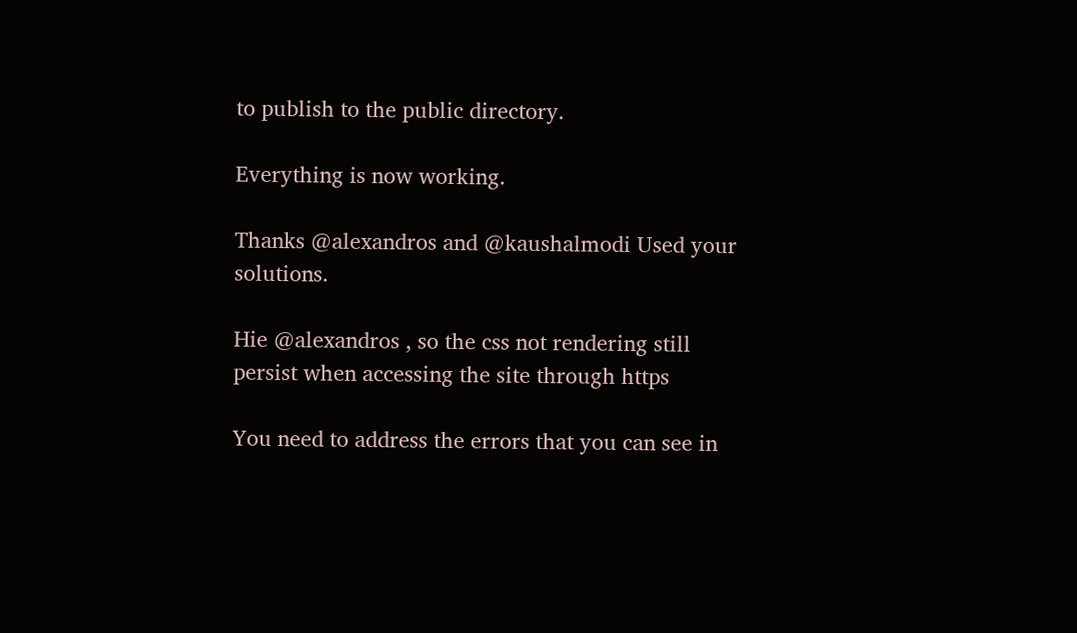to publish to the public directory.

Everything is now working.

Thanks @alexandros and @kaushalmodi Used your solutions.

Hie @alexandros , so the css not rendering still persist when accessing the site through https

You need to address the errors that you can see in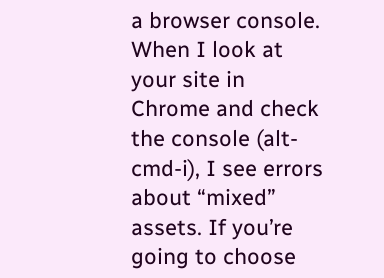a browser console. When I look at your site in Chrome and check the console (alt-cmd-i), I see errors about “mixed” assets. If you’re going to choose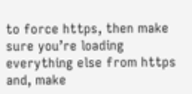to force https, then make sure you’re loading everything else from https and, make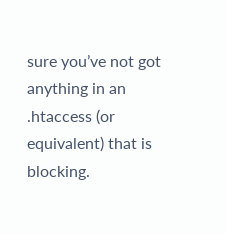sure you’ve not got anything in an .htaccess (or equivalent) that is blocking.